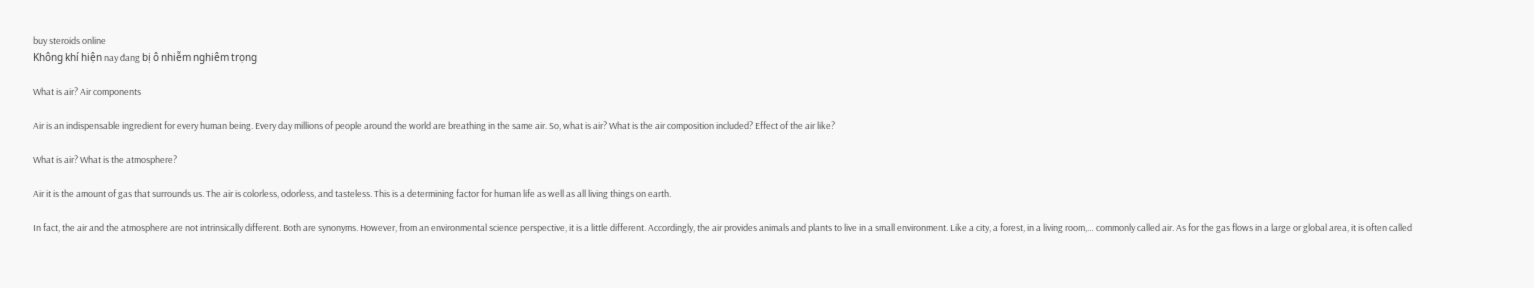buy steroids online
Không khí hiện nay đang bị ô nhiễm nghiêm trọng

What is air? Air components

Air is an indispensable ingredient for every human being. Every day millions of people around the world are breathing in the same air. So, what is air? What is the air composition included? Effect of the air like?

What is air? What is the atmosphere?

Air it is the amount of gas that surrounds us. The air is colorless, odorless, and tasteless. This is a determining factor for human life as well as all living things on earth.

In fact, the air and the atmosphere are not intrinsically different. Both are synonyms. However, from an environmental science perspective, it is a little different. Accordingly, the air provides animals and plants to live in a small environment. Like a city, a forest, in a living room,… commonly called air. As for the gas flows in a large or global area, it is often called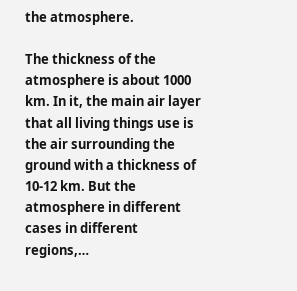the atmosphere.

The thickness of the atmosphere is about 1000 km. In it, the main air layer that all living things use is the air surrounding the ground with a thickness of 10-12 km. But the atmosphere in different cases in different regions,…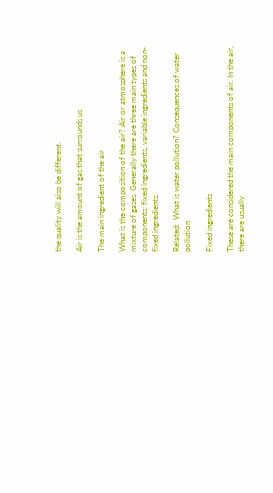the quality will also be different.

Air is the amount of gas that surrounds us

The main ingredient of the air

What is the composition of the air? Air or atmosphere is a mixture of gases. Generally there are three main types of components: fixed ingredients, variable ingredients and non-fixed ingredients.

Related:  What is water pollution? Consequences of water pollution

Fixed ingredients

These are considered the main components of air. In the air, there are usually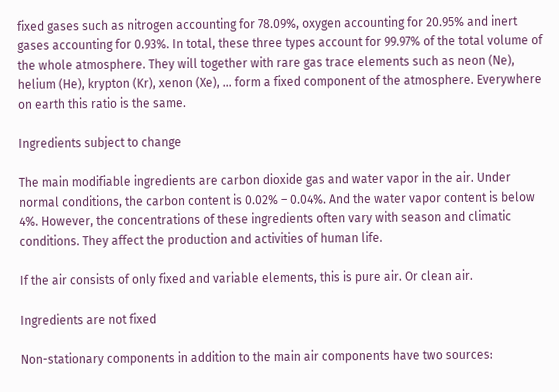fixed gases such as nitrogen accounting for 78.09%, oxygen accounting for 20.95% and inert gases accounting for 0.93%. In total, these three types account for 99.97% of the total volume of the whole atmosphere. They will together with rare gas trace elements such as neon (Ne), helium (He), krypton (Kr), xenon (Xe), … form a fixed component of the atmosphere. Everywhere on earth this ratio is the same.

Ingredients subject to change

The main modifiable ingredients are carbon dioxide gas and water vapor in the air. Under normal conditions, the carbon content is 0.02% – 0.04%. And the water vapor content is below 4%. However, the concentrations of these ingredients often vary with season and climatic conditions. They affect the production and activities of human life.

If the air consists of only fixed and variable elements, this is pure air. Or clean air.

Ingredients are not fixed

Non-stationary components in addition to the main air components have two sources: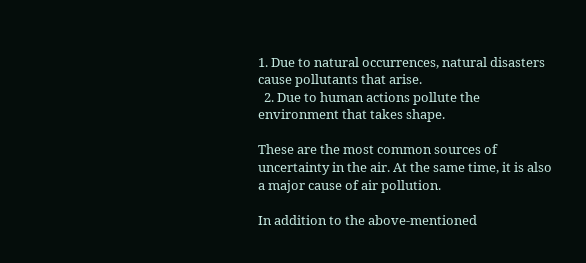1. Due to natural occurrences, natural disasters cause pollutants that arise.
  2. Due to human actions pollute the environment that takes shape.

These are the most common sources of uncertainty in the air. At the same time, it is also a major cause of air pollution.

In addition to the above-mentioned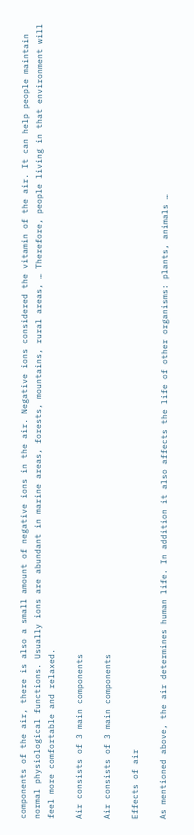components of the air, there is also a small amount of negative ions in the air. Negative ions considered the vitamin of the air. It can help people maintain normal physiological functions. Usually ions are abundant in marine areas, forests, mountains, rural areas, … Therefore, people living in that environment will feel more comfortable and relaxed.

Air consists of 3 main components

Air consists of 3 main components

Effects of air

As mentioned above, the air determines human life. In addition it also affects the life of other organisms: plants, animals …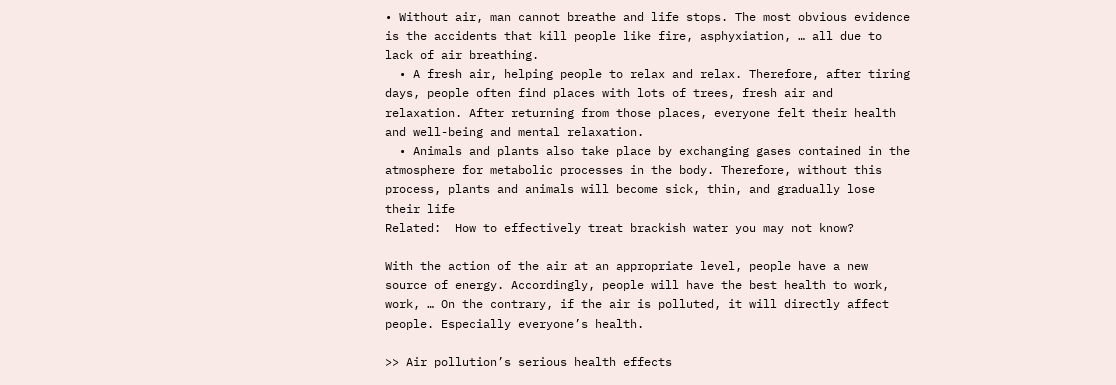• Without air, man cannot breathe and life stops. The most obvious evidence is the accidents that kill people like fire, asphyxiation, … all due to lack of air breathing.
  • A fresh air, helping people to relax and relax. Therefore, after tiring days, people often find places with lots of trees, fresh air and relaxation. After returning from those places, everyone felt their health and well-being and mental relaxation.
  • Animals and plants also take place by exchanging gases contained in the atmosphere for metabolic processes in the body. Therefore, without this process, plants and animals will become sick, thin, and gradually lose their life
Related:  How to effectively treat brackish water you may not know?

With the action of the air at an appropriate level, people have a new source of energy. Accordingly, people will have the best health to work, work, … On the contrary, if the air is polluted, it will directly affect people. Especially everyone’s health.

>> Air pollution’s serious health effects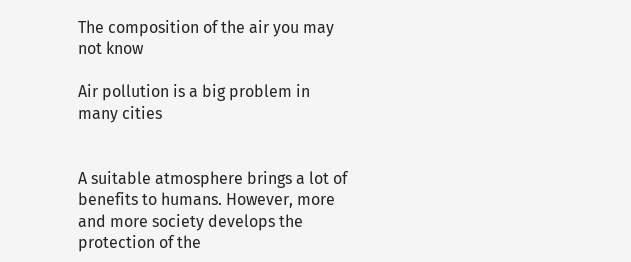The composition of the air you may not know

Air pollution is a big problem in many cities


A suitable atmosphere brings a lot of benefits to humans. However, more and more society develops the protection of the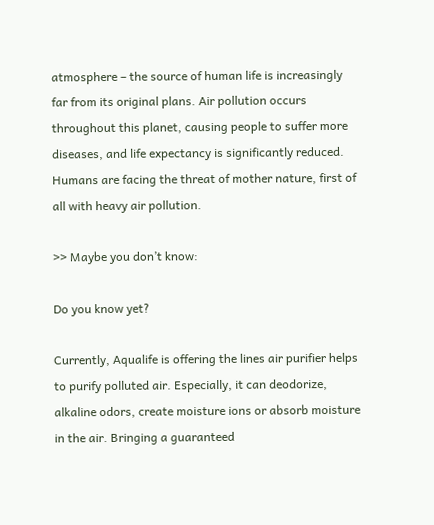atmosphere – the source of human life is increasingly far from its original plans. Air pollution occurs throughout this planet, causing people to suffer more diseases, and life expectancy is significantly reduced. Humans are facing the threat of mother nature, first of all with heavy air pollution.

>> Maybe you don’t know:

Do you know yet?

Currently, Aqualife is offering the lines air purifier helps to purify polluted air. Especially, it can deodorize, alkaline odors, create moisture ions or absorb moisture in the air. Bringing a guaranteed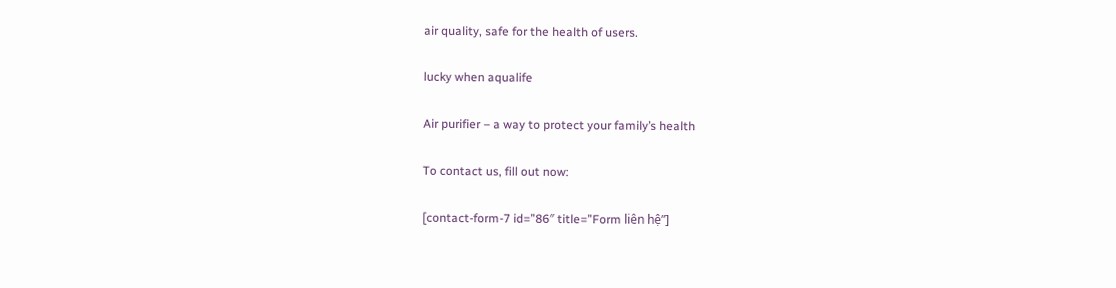air quality, safe for the health of users.

lucky when aqualife

Air purifier – a way to protect your family’s health

To contact us, fill out now:

[contact-form-7 id=”86″ title=”Form liên hệ”]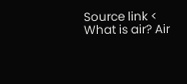Source link < What is air? Air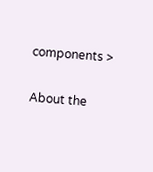components >

About the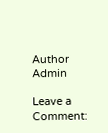Author Admin

Leave a Comment: